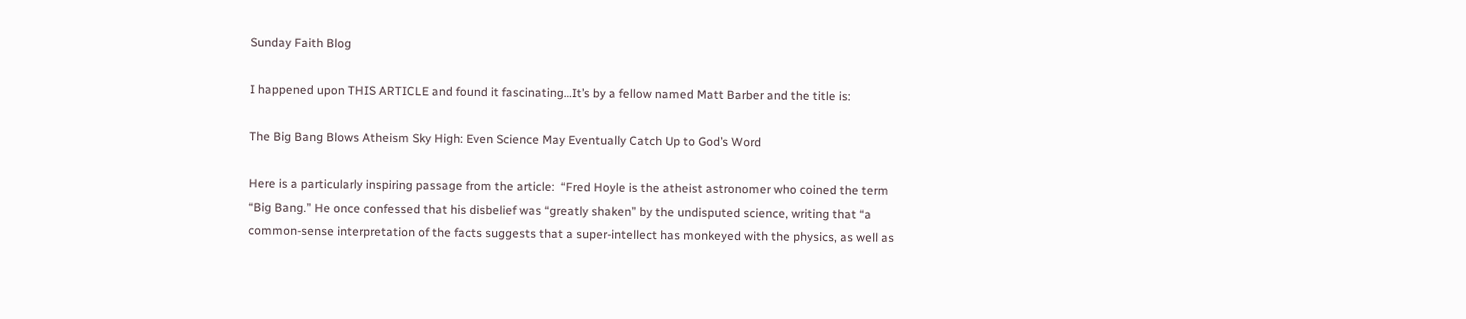Sunday Faith Blog

I happened upon THIS ARTICLE and found it fascinating…It’s by a fellow named Matt Barber and the title is:

The Big Bang Blows Atheism Sky High: Even Science May Eventually Catch Up to God’s Word

Here is a particularly inspiring passage from the article:  “Fred Hoyle is the atheist astronomer who coined the term “Big Bang.” He once confessed that his disbelief was “greatly shaken” by the undisputed science, writing that “a common-sense interpretation of the facts suggests that a super-intellect has monkeyed with the physics, as well as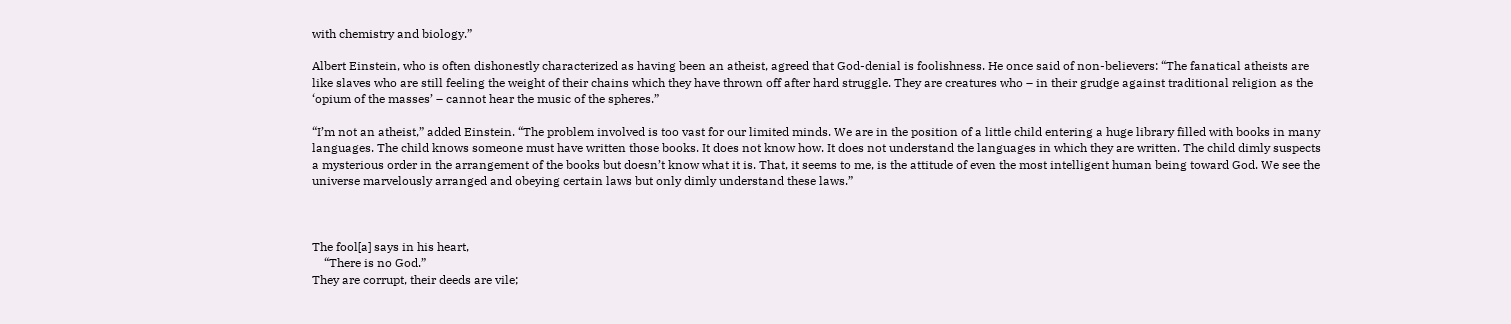with chemistry and biology.”

Albert Einstein, who is often dishonestly characterized as having been an atheist, agreed that God-denial is foolishness. He once said of non-believers: “The fanatical atheists are like slaves who are still feeling the weight of their chains which they have thrown off after hard struggle. They are creatures who – in their grudge against traditional religion as the ‘opium of the masses’ – cannot hear the music of the spheres.”

“I’m not an atheist,” added Einstein. “The problem involved is too vast for our limited minds. We are in the position of a little child entering a huge library filled with books in many languages. The child knows someone must have written those books. It does not know how. It does not understand the languages in which they are written. The child dimly suspects a mysterious order in the arrangement of the books but doesn’t know what it is. That, it seems to me, is the attitude of even the most intelligent human being toward God. We see the universe marvelously arranged and obeying certain laws but only dimly understand these laws.”



The fool[a] says in his heart,
    “There is no God.”
They are corrupt, their deeds are vile;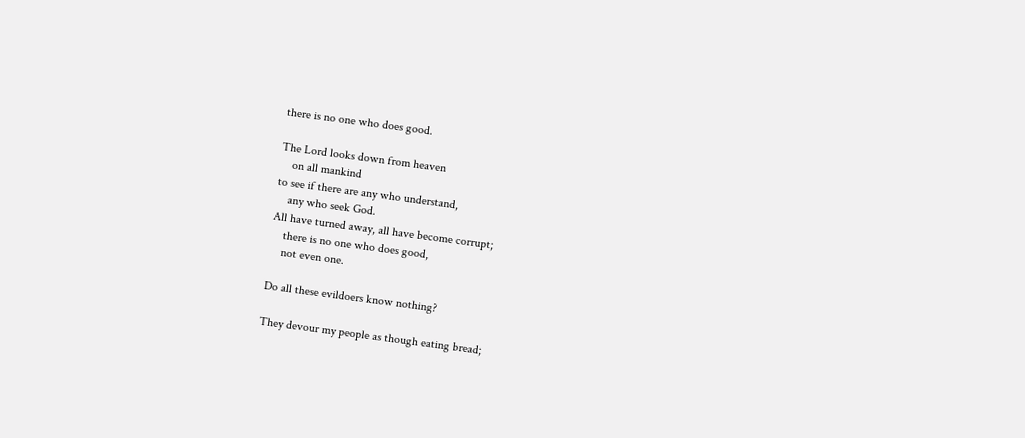there is no one who does good.

The Lord looks down from heaven
    on all mankind
to see if there are any who understand,
    any who seek God.
All have turned away, all have become corrupt;
    there is no one who does good,
    not even one.

Do all these evildoers know nothing?

They devour my people as though eating bread;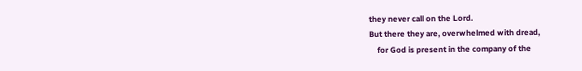they never call on the Lord.
But there they are, overwhelmed with dread,
    for God is present in the company of the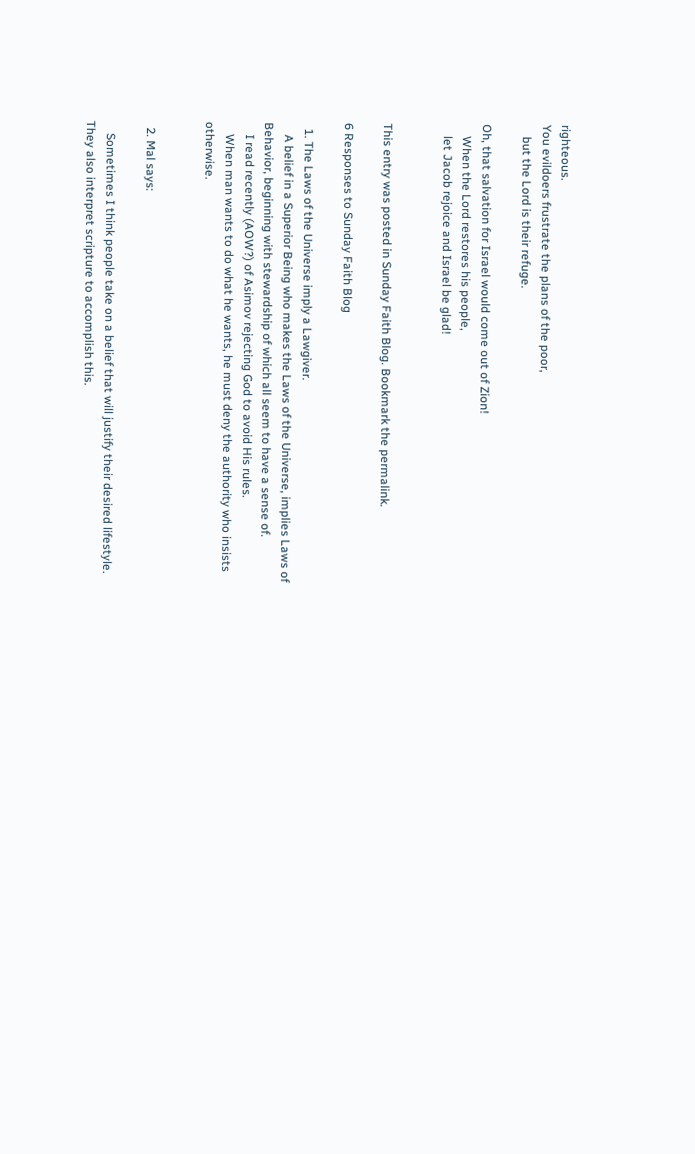righteous.
You evildoers frustrate the plans of the poor,
    but the Lord is their refuge.

Oh, that salvation for Israel would come out of Zion!
    When the Lord restores his people,
    let Jacob rejoice and Israel be glad!


This entry was posted in Sunday Faith Blog. Bookmark the permalink.

6 Responses to Sunday Faith Blog

  1. The Laws of the Universe imply a Lawgiver.
    A belief in a Superior Being who makes the Laws of the Universe, implies Laws of Behavior, beginning with stewardship of which all seem to have a sense of.
    I read recently (AOW?) of Asimov rejecting God to avoid His rules.
    When man wants to do what he wants, he must deny the authority who insists otherwise.


  2. Mal says:

    Sometimes I think people take on a belief that will justify their desired lifestyle. They also interpret scripture to accomplish this.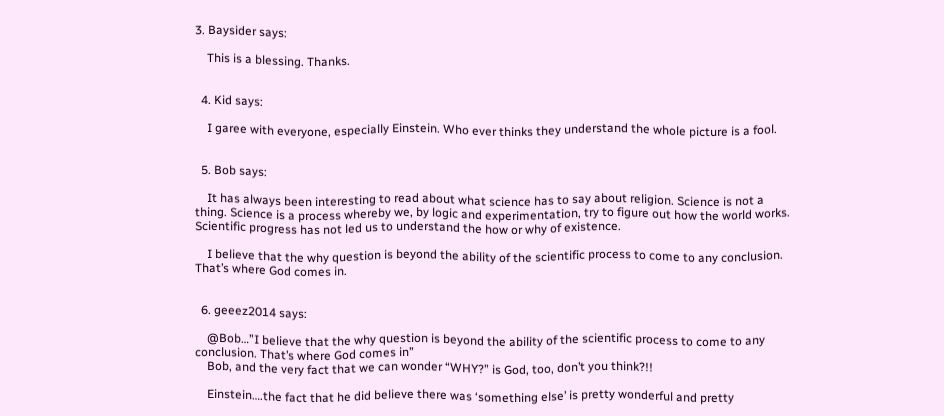3. Baysider says:

    This is a blessing. Thanks.


  4. Kid says:

    I garee with everyone, especially Einstein. Who ever thinks they understand the whole picture is a fool.


  5. Bob says:

    It has always been interesting to read about what science has to say about religion. Science is not a thing. Science is a process whereby we, by logic and experimentation, try to figure out how the world works. Scientific progress has not led us to understand the how or why of existence.

    I believe that the why question is beyond the ability of the scientific process to come to any conclusion. That’s where God comes in.


  6. geeez2014 says:

    @Bob…”I believe that the why question is beyond the ability of the scientific process to come to any conclusion. That’s where God comes in”
    Bob, and the very fact that we can wonder “WHY?” is God, too, don’t you think?!!

    Einstein….the fact that he did believe there was ‘something else’ is pretty wonderful and pretty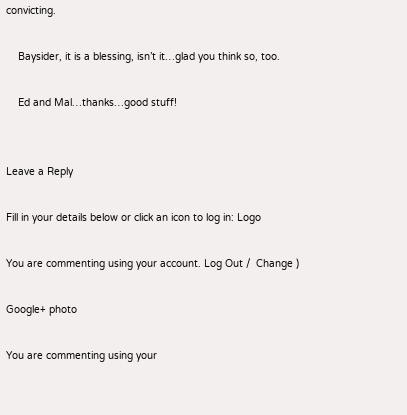convicting.

    Baysider, it is a blessing, isn’t it…glad you think so, too.

    Ed and Mal…thanks…good stuff!


Leave a Reply

Fill in your details below or click an icon to log in: Logo

You are commenting using your account. Log Out /  Change )

Google+ photo

You are commenting using your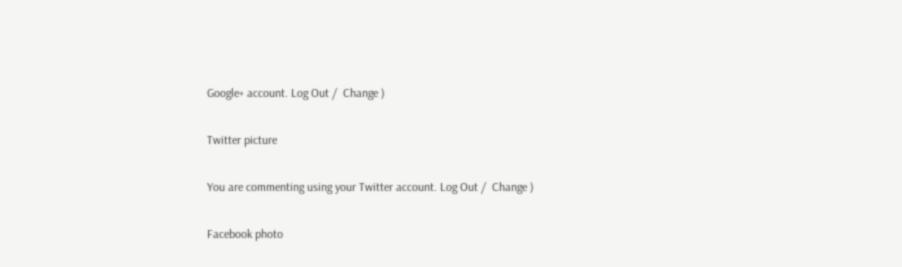Google+ account. Log Out /  Change )

Twitter picture

You are commenting using your Twitter account. Log Out /  Change )

Facebook photo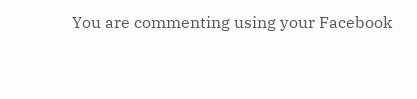You are commenting using your Facebook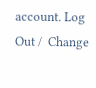account. Log Out /  Change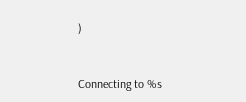)


Connecting to %s